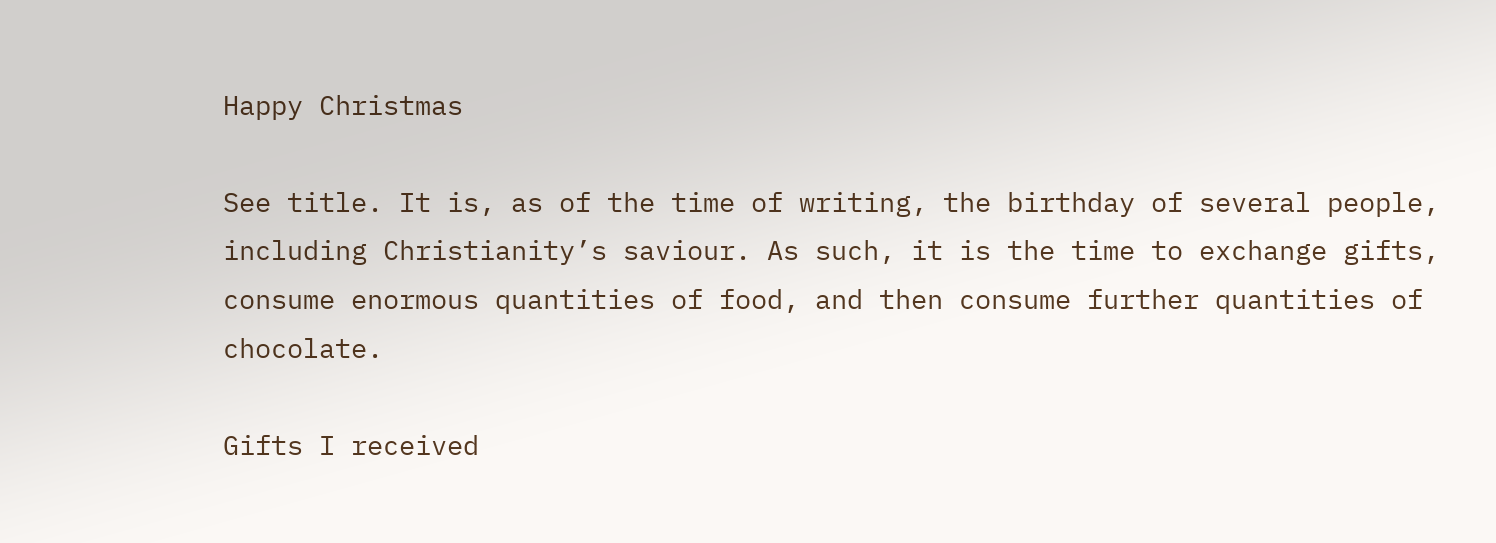Happy Christmas

See title. It is, as of the time of writing, the birthday of several people, including Christianity’s saviour. As such, it is the time to exchange gifts, consume enormous quantities of food, and then consume further quantities of chocolate.

Gifts I received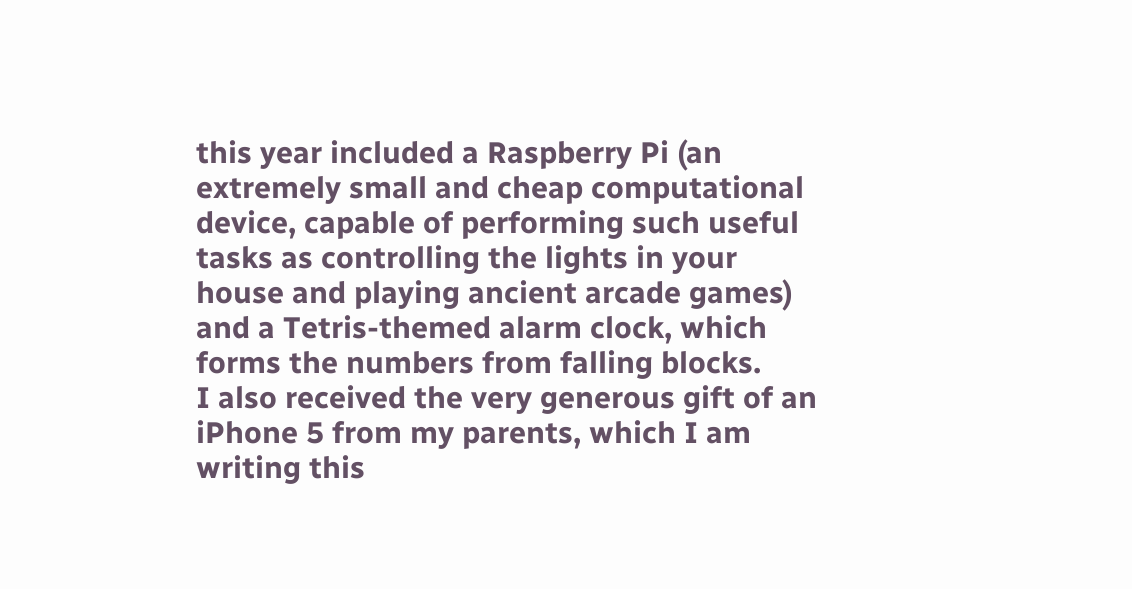this year included a Raspberry Pi (an extremely small and cheap computational device, capable of performing such useful tasks as controlling the lights in your house and playing ancient arcade games) and a Tetris-themed alarm clock, which forms the numbers from falling blocks.
I also received the very generous gift of an iPhone 5 from my parents, which I am writing this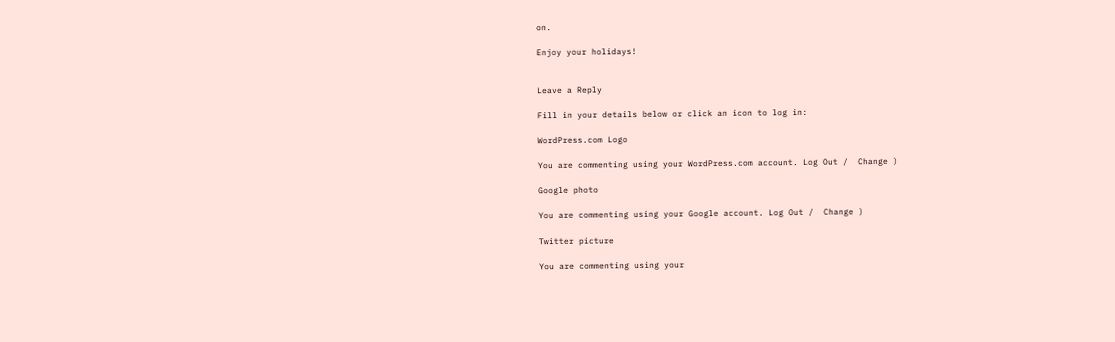on.

Enjoy your holidays!


Leave a Reply

Fill in your details below or click an icon to log in:

WordPress.com Logo

You are commenting using your WordPress.com account. Log Out /  Change )

Google photo

You are commenting using your Google account. Log Out /  Change )

Twitter picture

You are commenting using your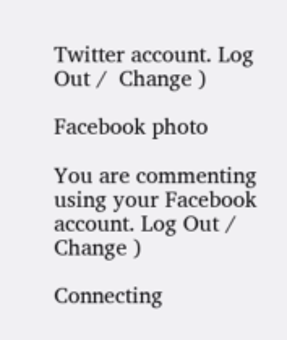Twitter account. Log Out /  Change )

Facebook photo

You are commenting using your Facebook account. Log Out /  Change )

Connecting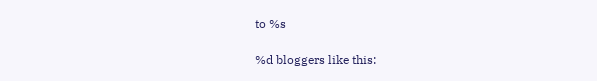to %s

%d bloggers like this: